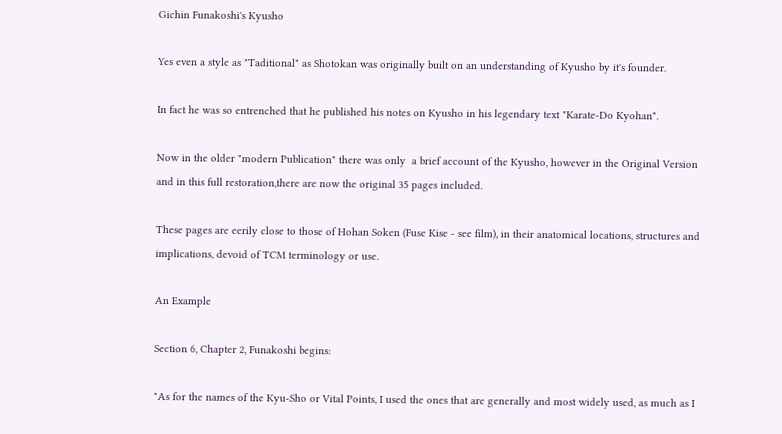Gichin Funakoshi's Kyusho

Yes even a style as "Taditional" as Shotokan was originally built on an understanding of Kyusho by it's founder.

In fact he was so entrenched that he published his notes on Kyusho in his legendary text "Karate-Do Kyohan".

Now in the older "modern Publication" there was only  a brief account of the Kyusho, however in the Original Version and in this full restoration,there are now the original 35 pages included.

These pages are eerily close to those of Hohan Soken (Fuse Kise - see film), in their anatomical locations, structures and implications, devoid of TCM terminology or use.

An Example

Section 6, Chapter 2, Funakoshi begins:

"As for the names of the Kyu-Sho or Vital Points, I used the ones that are generally and most widely used, as much as I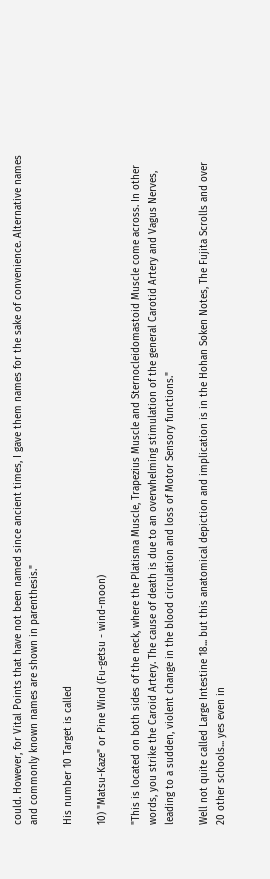could. However, for Vital Points that have not been named since ancient times, I gave them names for the sake of convenience. Alternative names and commonly known names are shown in parenthesis."

His number 10 Target is called

10) "Matsu-Kaze" or Pine Wind (Fu-getsu - wind-moon)

"This is located on both sides of the neck, where the Platisma Muscle, Trapezius Muscle and Sternocleidomastoid Muscle come across. In other words, you strike the Caroid Artery. The cause of death is due to an overwhelming stimulation of the general Carotid Artery and Vagus Nerves, leading to a sudden, violent change in the blood circulation and loss of Motor Sensory functions."

Well not quite called Large Intestine 18... but this anatomical depiction and implication is in the Hohan Soken Notes, The Fujita Scrolls and over 20 other schools... yes even in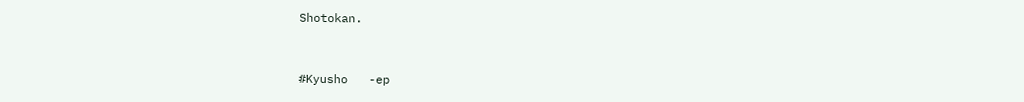Shotokan.


#Kyusho   -ep